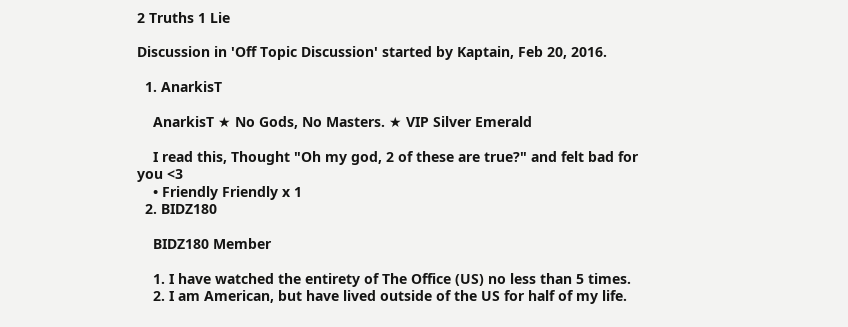2 Truths 1 Lie

Discussion in 'Off Topic Discussion' started by Kaptain, Feb 20, 2016.

  1. AnarkisT

    AnarkisT ★ No Gods, No Masters. ★ VIP Silver Emerald

    I read this, Thought "Oh my god, 2 of these are true?" and felt bad for you <3
    • Friendly Friendly x 1
  2. BIDZ180

    BIDZ180 Member

    1. I have watched the entirety of The Office (US) no less than 5 times.
    2. I am American, but have lived outside of the US for half of my life.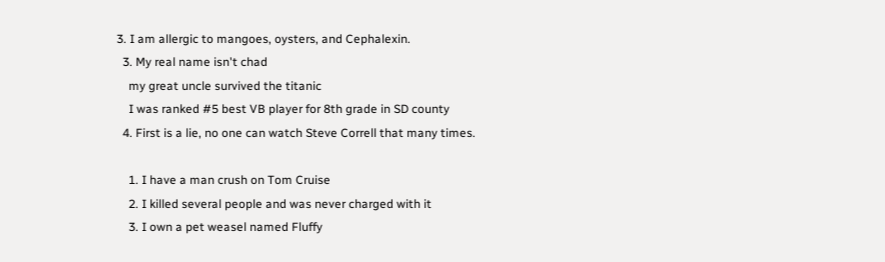3. I am allergic to mangoes, oysters, and Cephalexin.
  3. My real name isn't chad
    my great uncle survived the titanic
    I was ranked #5 best VB player for 8th grade in SD county
  4. First is a lie, no one can watch Steve Correll that many times.

    1. I have a man crush on Tom Cruise
    2. I killed several people and was never charged with it
    3. I own a pet weasel named Fluffy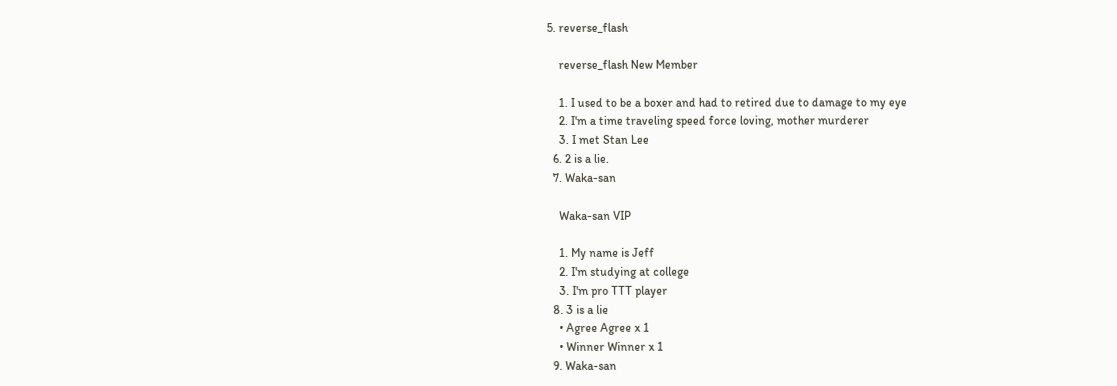5. reverse_flash

    reverse_flash New Member

    1. I used to be a boxer and had to retired due to damage to my eye
    2. I'm a time traveling speed force loving, mother murderer
    3. I met Stan Lee
  6. 2 is a lie.
  7. Waka-san

    Waka-san VIP

    1. My name is Jeff
    2. I'm studying at college
    3. I'm pro TTT player
  8. 3 is a lie
    • Agree Agree x 1
    • Winner Winner x 1
  9. Waka-san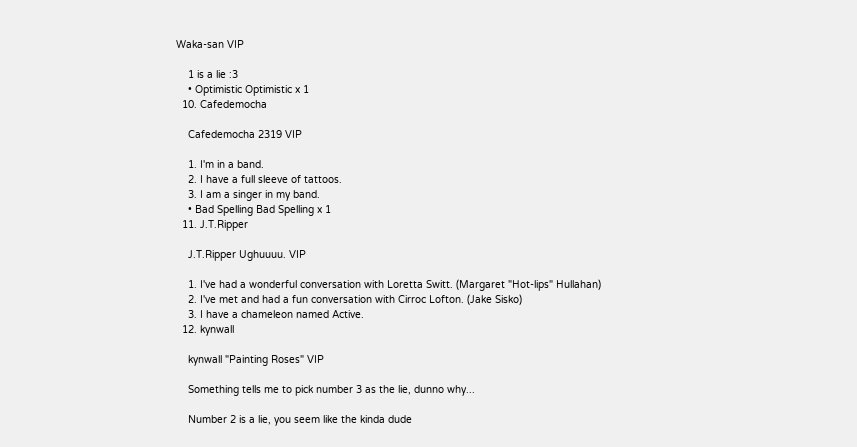Waka-san VIP

    1 is a lie :3
    • Optimistic Optimistic x 1
  10. Cafedemocha

    Cafedemocha 2319 VIP

    1. I'm in a band.
    2. I have a full sleeve of tattoos.
    3. I am a singer in my band.
    • Bad Spelling Bad Spelling x 1
  11. J.T.Ripper

    J.T.Ripper Ughuuuu. VIP

    1. I've had a wonderful conversation with Loretta Switt. (Margaret "Hot-lips" Hullahan)
    2. I've met and had a fun conversation with Cirroc Lofton. (Jake Sisko)
    3. I have a chameleon named Active.
  12. kynwall

    kynwall "Painting Roses" VIP

    Something tells me to pick number 3 as the lie, dunno why...

    Number 2 is a lie, you seem like the kinda dude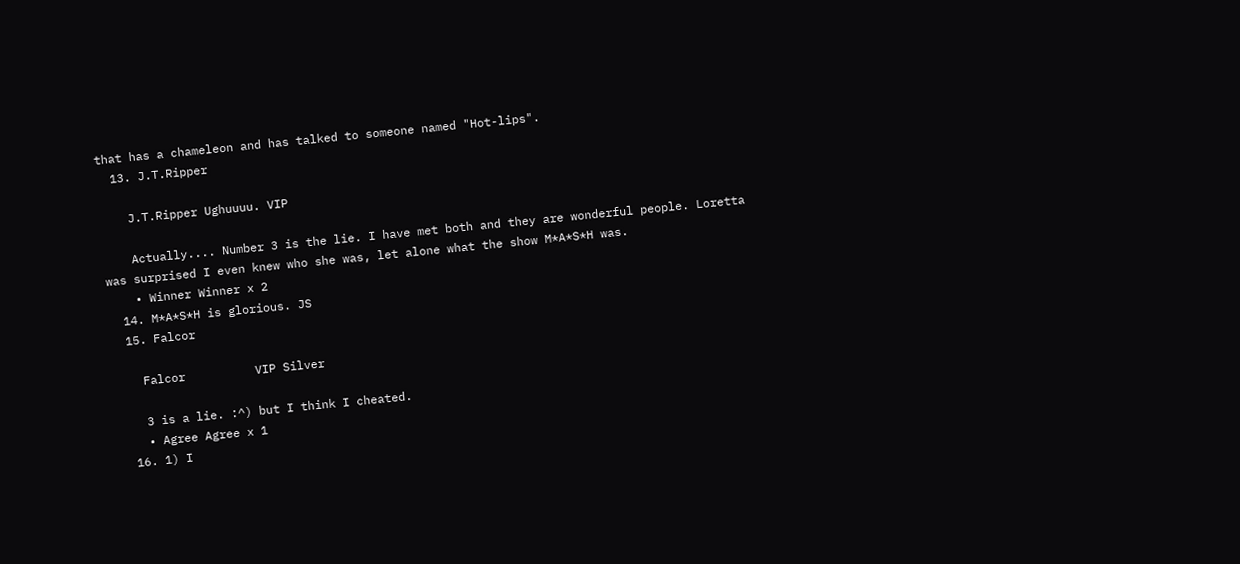that has a chameleon and has talked to someone named "Hot-lips".
  13. J.T.Ripper

    J.T.Ripper Ughuuuu. VIP

    Actually.... Number 3 is the lie. I have met both and they are wonderful people. Loretta was surprised I even knew who she was, let alone what the show M*A*S*H was.
    • Winner Winner x 2
  14. M*A*S*H is glorious. JS
  15. Falcor

    Falcor          VIP Silver

    3 is a lie. :^) but I think I cheated.
    • Agree Agree x 1
  16. 1) I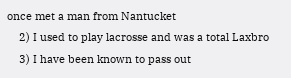once met a man from Nantucket
    2) I used to play lacrosse and was a total Laxbro
    3) I have been known to pass out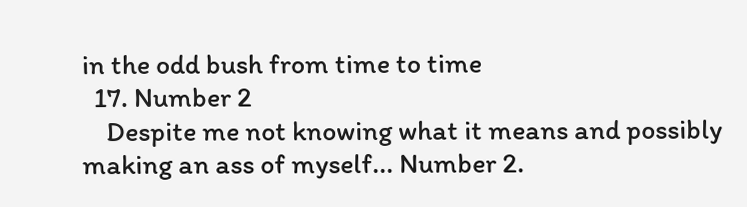in the odd bush from time to time
  17. Number 2
    Despite me not knowing what it means and possibly making an ass of myself... Number 2.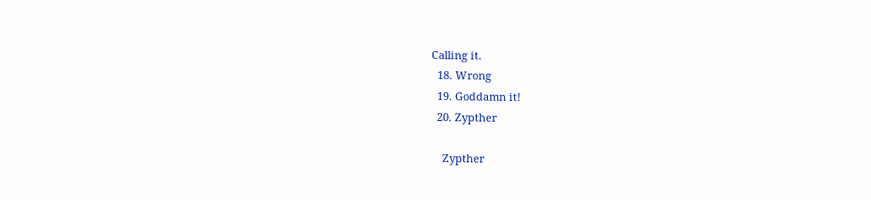Calling it.
  18. Wrong
  19. Goddamn it!
  20. Zypther

    Zypther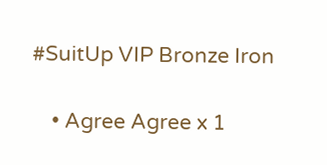#SuitUp VIP Bronze Iron

    • Agree Agree x 1